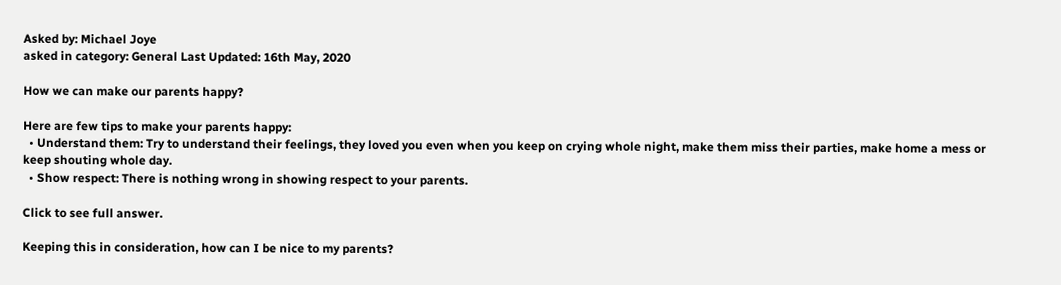Asked by: Michael Joye
asked in category: General Last Updated: 16th May, 2020

How we can make our parents happy?

Here are few tips to make your parents happy:
  • Understand them: Try to understand their feelings, they loved you even when you keep on crying whole night, make them miss their parties, make home a mess or keep shouting whole day.
  • Show respect: There is nothing wrong in showing respect to your parents.

Click to see full answer.

Keeping this in consideration, how can I be nice to my parents?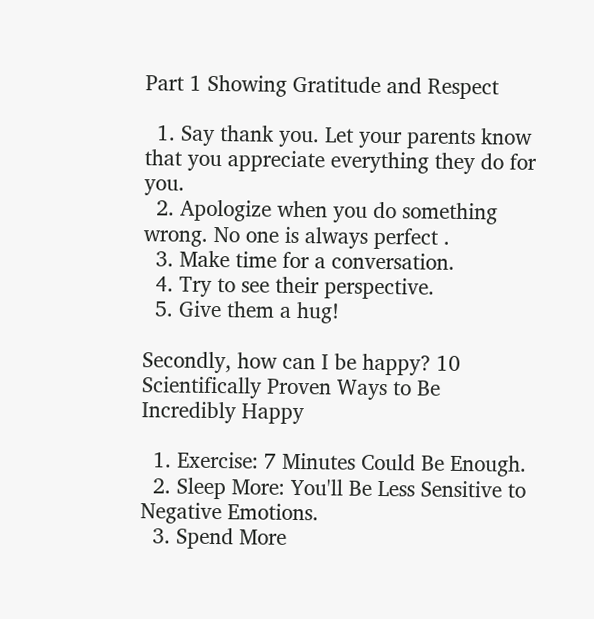Part 1 Showing Gratitude and Respect

  1. Say thank you. Let your parents know that you appreciate everything they do for you.
  2. Apologize when you do something wrong. No one is always perfect .
  3. Make time for a conversation.
  4. Try to see their perspective.
  5. Give them a hug!

Secondly, how can I be happy? 10 Scientifically Proven Ways to Be Incredibly Happy

  1. Exercise: 7 Minutes Could Be Enough.
  2. Sleep More: You'll Be Less Sensitive to Negative Emotions.
  3. Spend More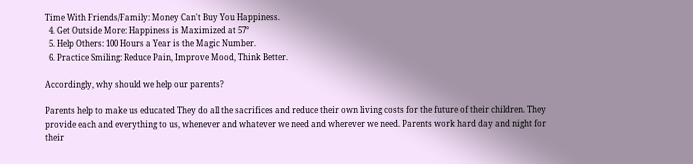Time With Friends/Family: Money Can't Buy You Happiness.
  4. Get Outside More: Happiness is Maximized at 57°
  5. Help Others: 100 Hours a Year is the Magic Number.
  6. Practice Smiling: Reduce Pain, Improve Mood, Think Better.

Accordingly, why should we help our parents?

Parents help to make us educated They do all the sacrifices and reduce their own living costs for the future of their children. They provide each and everything to us, whenever and whatever we need and wherever we need. Parents work hard day and night for their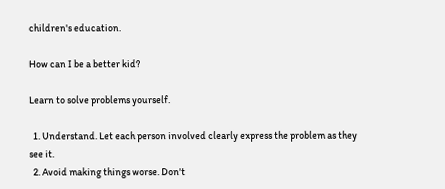children's education.

How can I be a better kid?

Learn to solve problems yourself.

  1. Understand. Let each person involved clearly express the problem as they see it.
  2. Avoid making things worse. Don't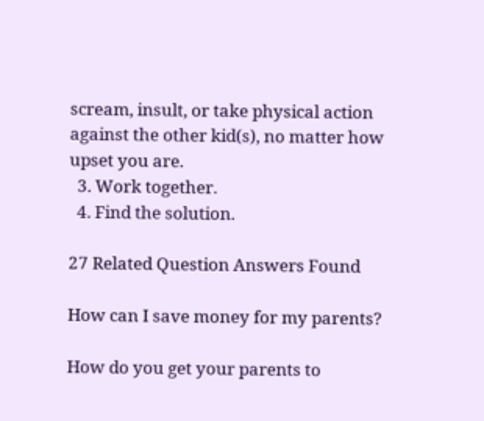scream, insult, or take physical action against the other kid(s), no matter how upset you are.
  3. Work together.
  4. Find the solution.

27 Related Question Answers Found

How can I save money for my parents?

How do you get your parents to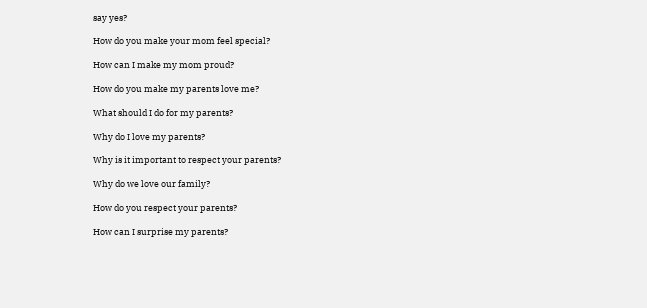say yes?

How do you make your mom feel special?

How can I make my mom proud?

How do you make my parents love me?

What should I do for my parents?

Why do I love my parents?

Why is it important to respect your parents?

Why do we love our family?

How do you respect your parents?

How can I surprise my parents?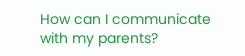How can I communicate with my parents?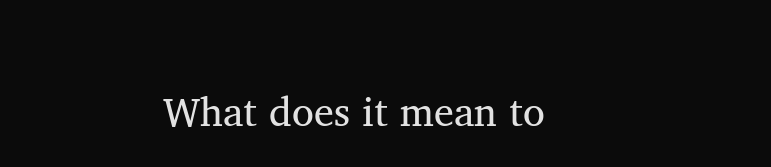What does it mean to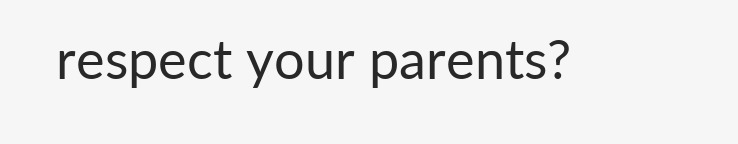respect your parents?